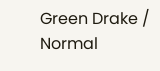Green Drake / Normal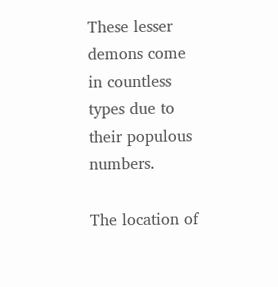These lesser demons come in countless types due to their populous numbers.

The location of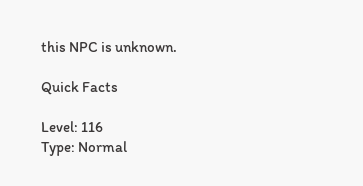this NPC is unknown.

Quick Facts

Level: 116
Type: Normal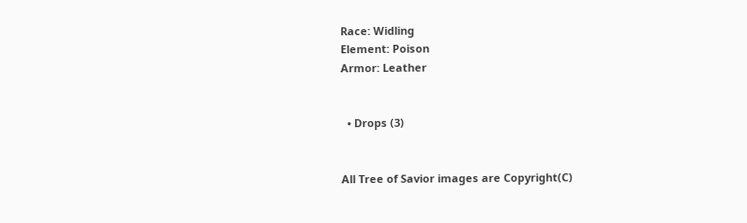Race: Widling
Element: Poison
Armor: Leather


  • Drops (3)


All Tree of Savior images are Copyright(C)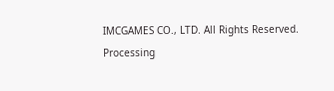IMCGAMES CO., LTD. All Rights Reserved.
Processing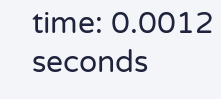time: 0.0012 seconds